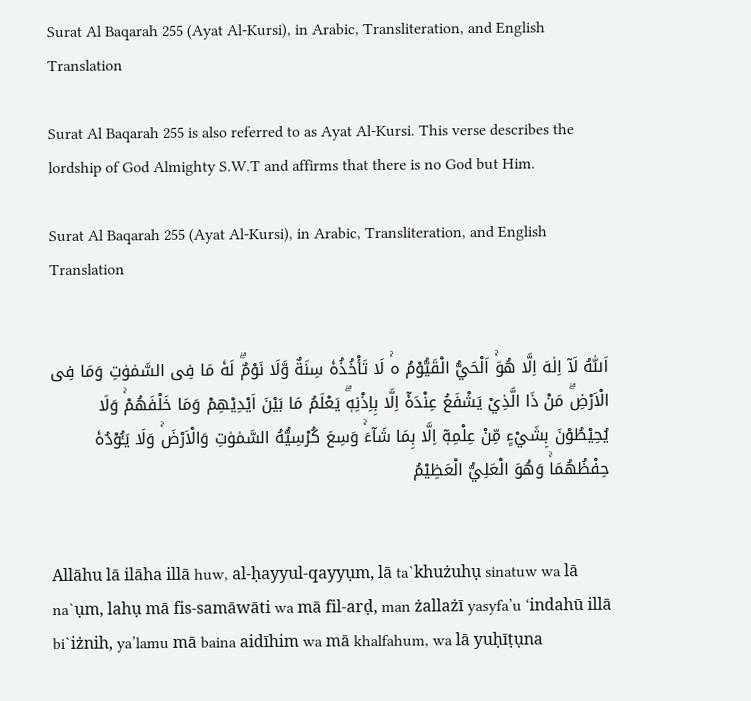Surat Al Baqarah 255 (Ayat Al-Kursi), in Arabic, Transliteration, and English Translation

Surat Al Baqarah 255 is also referred to as Ayat Al-Kursi. This verse describes the lordship of God Almighty S.W.T and affirms that there is no God but Him.

Surat Al Baqarah 255 (Ayat Al-Kursi), in Arabic, Transliteration, and English Translation


اَللّٰهُ لَآ اِلٰهَ اِلَّا هُوَۚ اَلْحَيُّ الْقَيُّوْمُ ەۚ لَا تَأْخُذُهٗ سِنَةٌ وَّلَا نَوْمٌۗ لَهٗ مَا فِى السَّمٰوٰتِ وَمَا فِى الْاَرْضِۗ مَنْ ذَا الَّذِيْ يَشْفَعُ عِنْدَهٗٓ اِلَّا بِاِذْنِهٖۗ يَعْلَمُ مَا بَيْنَ اَيْدِيْهِمْ وَمَا خَلْفَهُمْۚ وَلَا يُحِيْطُوْنَ بِشَيْءٍ مِّنْ عِلْمِهٖٓ اِلَّا بِمَا شَاۤءَۚ وَسِعَ كُرْسِيُّهُ السَّمٰوٰتِ وَالْاَرْضَۚ وَلَا يَـُٔوْدُهٗ حِفْظُهُمَاۚ وَهُوَ الْعَلِيُّ الْعَظِيْمُ


Allāhu lā ilāha illā huw, al-ḥayyul-qayyụm, lā ta`khużuhụ sinatuw wa lā na`ụm, lahụ mā fis-samāwāti wa mā fil-arḍ, man żallażī yasyfa’u ‘indahū illā bi`iżnih, ya’lamu mā baina aidīhim wa mā khalfahum, wa lā yuḥīṭụna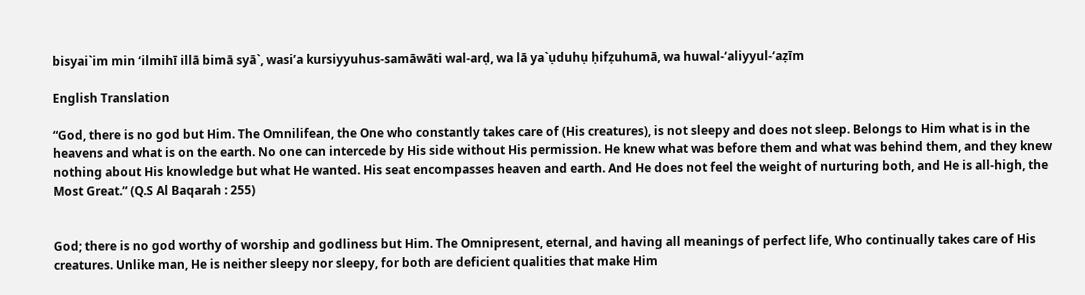bisyai`im min ‘ilmihī illā bimā syā`, wasi’a kursiyyuhus-samāwāti wal-arḍ, wa lā ya`ụduhụ ḥifẓuhumā, wa huwal-‘aliyyul-‘aẓīm

English Translation

“God, there is no god but Him. The Omnilifean, the One who constantly takes care of (His creatures), is not sleepy and does not sleep. Belongs to Him what is in the heavens and what is on the earth. No one can intercede by His side without His permission. He knew what was before them and what was behind them, and they knew nothing about His knowledge but what He wanted. His seat encompasses heaven and earth. And He does not feel the weight of nurturing both, and He is all-high, the Most Great.” (Q.S Al Baqarah : 255)


God; there is no god worthy of worship and godliness but Him. The Omnipresent, eternal, and having all meanings of perfect life, Who continually takes care of His creatures. Unlike man, He is neither sleepy nor sleepy, for both are deficient qualities that make Him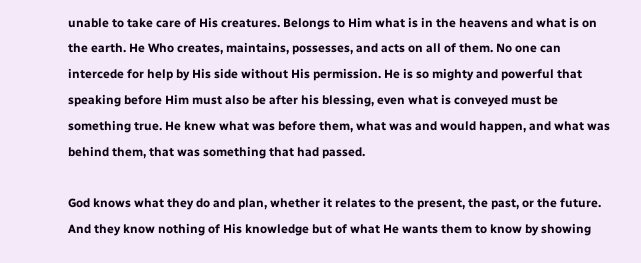unable to take care of His creatures. Belongs to Him what is in the heavens and what is on the earth. He Who creates, maintains, possesses, and acts on all of them. No one can intercede for help by His side without His permission. He is so mighty and powerful that speaking before Him must also be after his blessing, even what is conveyed must be something true. He knew what was before them, what was and would happen, and what was behind them, that was something that had passed.

God knows what they do and plan, whether it relates to the present, the past, or the future. And they know nothing of His knowledge but of what He wants them to know by showing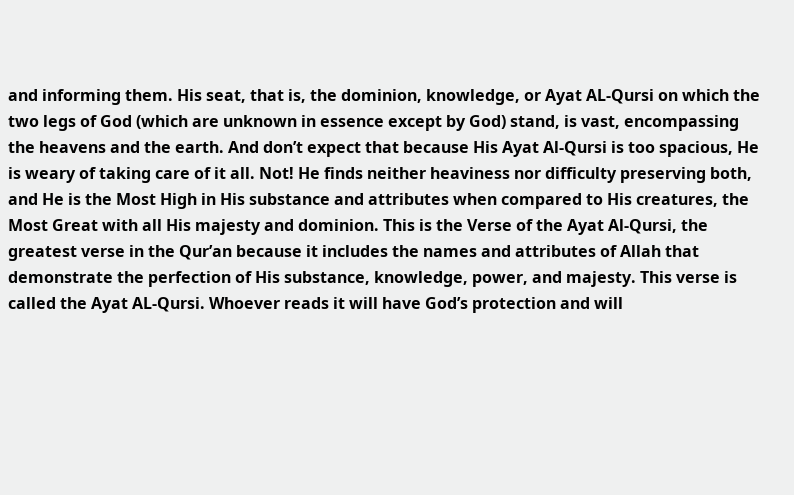and informing them. His seat, that is, the dominion, knowledge, or Ayat AL-Qursi on which the two legs of God (which are unknown in essence except by God) stand, is vast, encompassing the heavens and the earth. And don’t expect that because His Ayat Al-Qursi is too spacious, He is weary of taking care of it all. Not! He finds neither heaviness nor difficulty preserving both, and He is the Most High in His substance and attributes when compared to His creatures, the Most Great with all His majesty and dominion. This is the Verse of the Ayat Al-Qursi, the greatest verse in the Qur’an because it includes the names and attributes of Allah that demonstrate the perfection of His substance, knowledge, power, and majesty. This verse is called the Ayat AL-Qursi. Whoever reads it will have God’s protection and will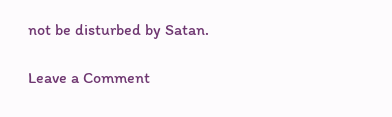not be disturbed by Satan.

Leave a Comment